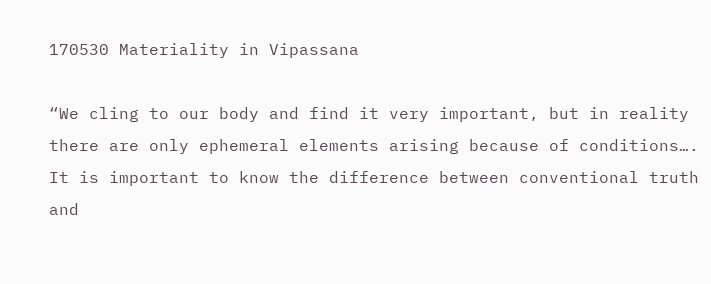170530 Materiality in Vipassana

“We cling to our body and find it very important, but in reality there are only ephemeral elements arising because of conditions…. It is important to know the difference between conventional truth and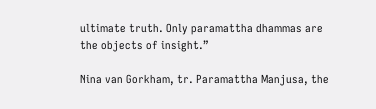ultimate truth. Only paramattha dhammas are the objects of insight.”

Nina van Gorkham, tr. Paramattha Manjusa, the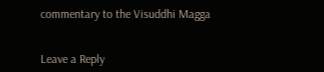commentary to the Visuddhi Magga


Leave a Reply